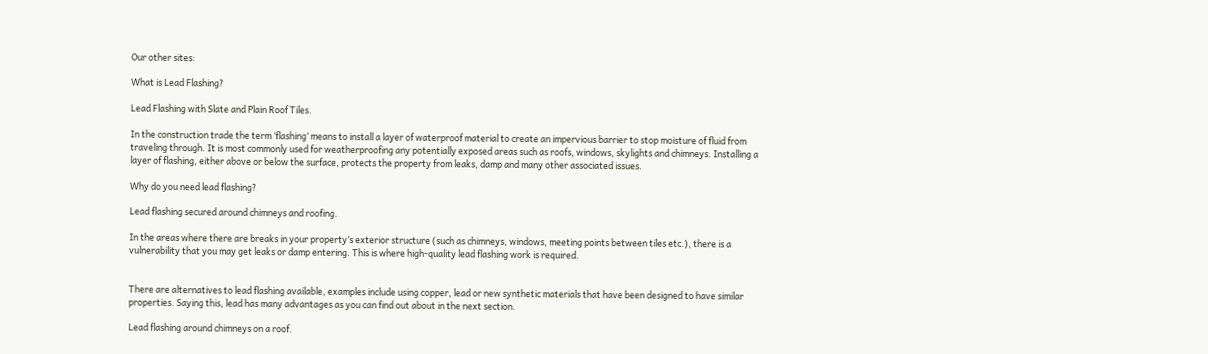Our other sites:

What is Lead Flashing?

Lead Flashing with Slate and Plain Roof Tiles.

In the construction trade the term ‘flashing’ means to install a layer of waterproof material to create an impervious barrier to stop moisture of fluid from traveling through. It is most commonly used for weatherproofing any potentially exposed areas such as roofs, windows, skylights and chimneys. Installing a layer of flashing, either above or below the surface, protects the property from leaks, damp and many other associated issues.

Why do you need lead flashing?

Lead flashing secured around chimneys and roofing.

In the areas where there are breaks in your property’s exterior structure (such as chimneys, windows, meeting points between tiles etc.), there is a vulnerability that you may get leaks or damp entering. This is where high-quality lead flashing work is required.


There are alternatives to lead flashing available, examples include using copper, lead or new synthetic materials that have been designed to have similar properties. Saying this, lead has many advantages as you can find out about in the next section.

Lead flashing around chimneys on a roof.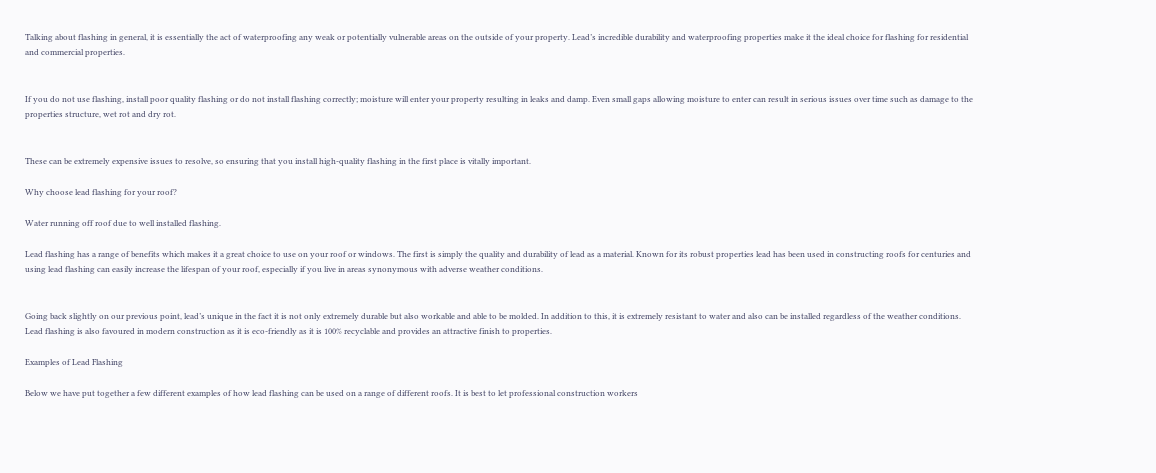Talking about flashing in general, it is essentially the act of waterproofing any weak or potentially vulnerable areas on the outside of your property. Lead’s incredible durability and waterproofing properties make it the ideal choice for flashing for residential and commercial properties.


If you do not use flashing, install poor quality flashing or do not install flashing correctly; moisture will enter your property resulting in leaks and damp. Even small gaps allowing moisture to enter can result in serious issues over time such as damage to the properties structure, wet rot and dry rot.


These can be extremely expensive issues to resolve, so ensuring that you install high-quality flashing in the first place is vitally important.

Why choose lead flashing for your roof?

Water running off roof due to well installed flashing.

Lead flashing has a range of benefits which makes it a great choice to use on your roof or windows. The first is simply the quality and durability of lead as a material. Known for its robust properties lead has been used in constructing roofs for centuries and using lead flashing can easily increase the lifespan of your roof, especially if you live in areas synonymous with adverse weather conditions.


Going back slightly on our previous point, lead’s unique in the fact it is not only extremely durable but also workable and able to be molded. In addition to this, it is extremely resistant to water and also can be installed regardless of the weather conditions. Lead flashing is also favoured in modern construction as it is eco-friendly as it is 100% recyclable and provides an attractive finish to properties.

Examples of Lead Flashing

Below we have put together a few different examples of how lead flashing can be used on a range of different roofs. It is best to let professional construction workers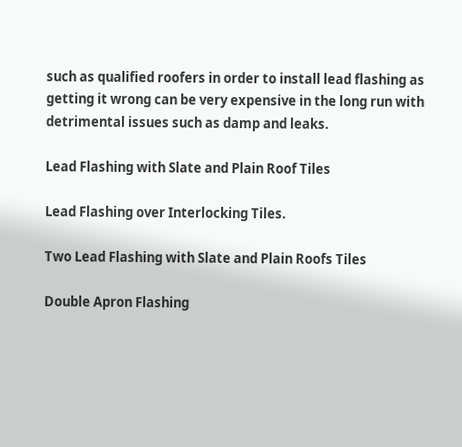such as qualified roofers in order to install lead flashing as getting it wrong can be very expensive in the long run with detrimental issues such as damp and leaks.

Lead Flashing with Slate and Plain Roof Tiles

Lead Flashing over Interlocking Tiles.

Two Lead Flashing with Slate and Plain Roofs Tiles

Double Apron Flashing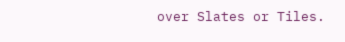over Slates or Tiles.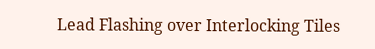Lead Flashing over Interlocking Tiles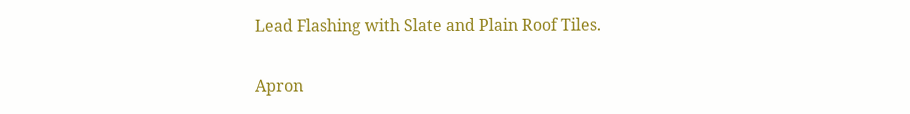Lead Flashing with Slate and Plain Roof Tiles.

Apron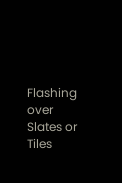Flashing over Slates or Tiles